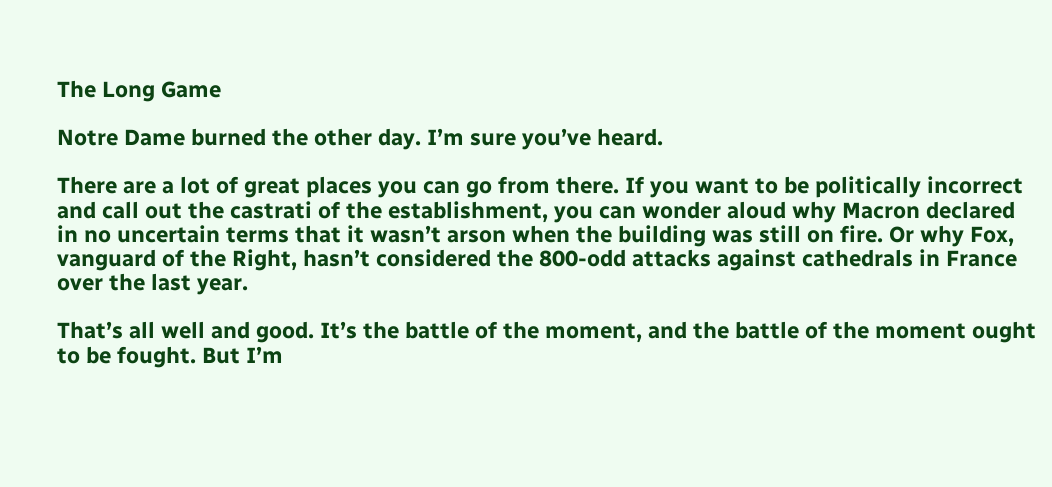The Long Game

Notre Dame burned the other day. I’m sure you’ve heard.

There are a lot of great places you can go from there. If you want to be politically incorrect and call out the castrati of the establishment, you can wonder aloud why Macron declared in no uncertain terms that it wasn’t arson when the building was still on fire. Or why Fox, vanguard of the Right, hasn’t considered the 800-odd attacks against cathedrals in France over the last year.

That’s all well and good. It’s the battle of the moment, and the battle of the moment ought to be fought. But I’m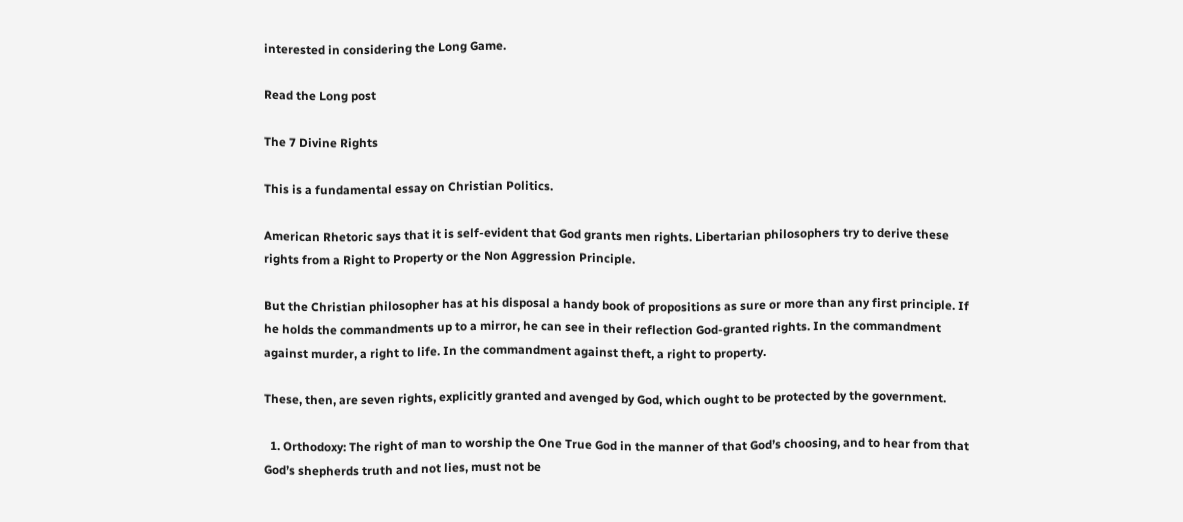interested in considering the Long Game.

Read the Long post

The 7 Divine Rights

This is a fundamental essay on Christian Politics.

American Rhetoric says that it is self-evident that God grants men rights. Libertarian philosophers try to derive these rights from a Right to Property or the Non Aggression Principle.

But the Christian philosopher has at his disposal a handy book of propositions as sure or more than any first principle. If he holds the commandments up to a mirror, he can see in their reflection God-granted rights. In the commandment against murder, a right to life. In the commandment against theft, a right to property.

These, then, are seven rights, explicitly granted and avenged by God, which ought to be protected by the government.

  1. Orthodoxy: The right of man to worship the One True God in the manner of that God’s choosing, and to hear from that God’s shepherds truth and not lies, must not be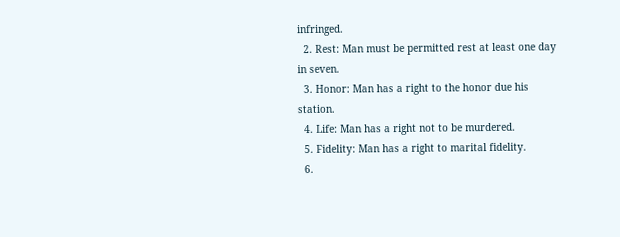infringed.
  2. Rest: Man must be permitted rest at least one day in seven.
  3. Honor: Man has a right to the honor due his station.
  4. Life: Man has a right not to be murdered.
  5. Fidelity: Man has a right to marital fidelity.
  6.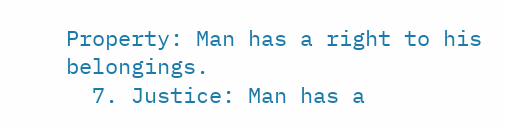Property: Man has a right to his belongings.
  7. Justice: Man has a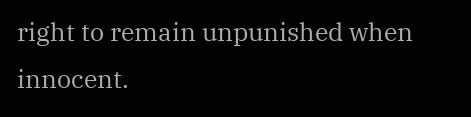right to remain unpunished when innocent.